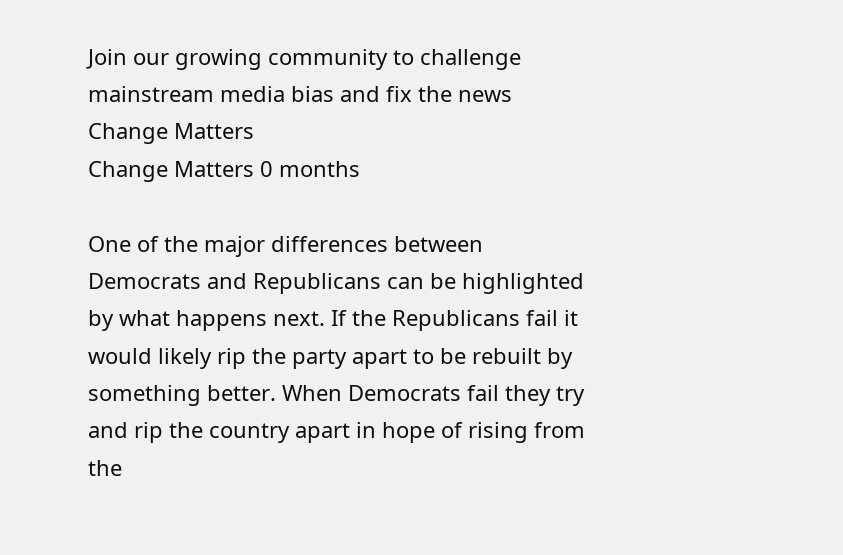Join our growing community to challenge mainstream media bias and fix the news
Change Matters
Change Matters 0 months

One of the major differences between Democrats and Republicans can be highlighted by what happens next. If the Republicans fail it would likely rip the party apart to be rebuilt by something better. When Democrats fail they try and rip the country apart in hope of rising from the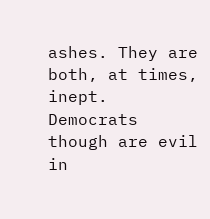ashes. They are both, at times, inept. Democrats though are evil in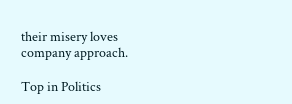their misery loves company approach.

Top in Politics